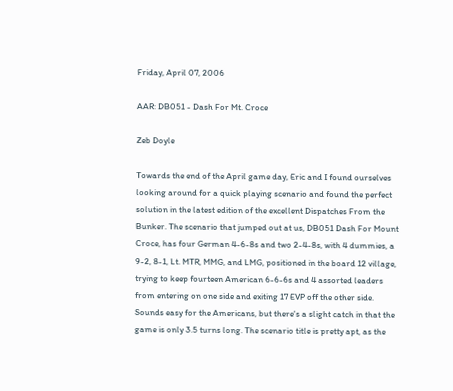Friday, April 07, 2006

AAR: DB051 - Dash For Mt. Croce

Zeb Doyle

Towards the end of the April game day, Eric and I found ourselves looking around for a quick playing scenario and found the perfect solution in the latest edition of the excellent Dispatches From the Bunker. The scenario that jumped out at us, DB051 Dash For Mount Croce, has four German 4-6-8s and two 2-4-8s, with 4 dummies, a 9-2, 8-1, Lt. MTR, MMG, and LMG, positioned in the board 12 village, trying to keep fourteen American 6-6-6s and 4 assorted leaders from entering on one side and exiting 17 EVP off the other side. Sounds easy for the Americans, but there's a slight catch in that the game is only 3.5 turns long. The scenario title is pretty apt, as the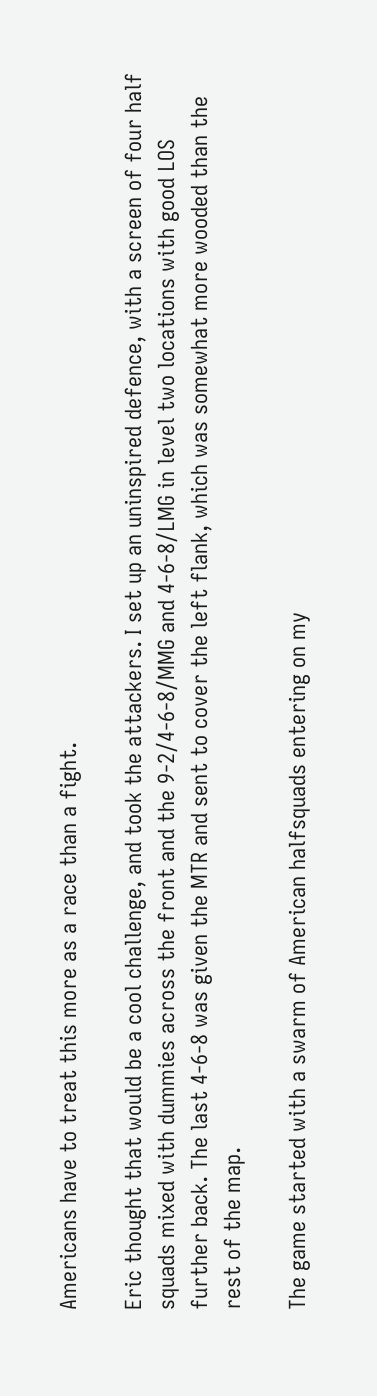Americans have to treat this more as a race than a fight.

Eric thought that would be a cool challenge, and took the attackers. I set up an uninspired defence, with a screen of four half squads mixed with dummies across the front and the 9-2/4-6-8/MMG and 4-6-8/LMG in level two locations with good LOS further back. The last 4-6-8 was given the MTR and sent to cover the left flank, which was somewhat more wooded than the rest of the map.

The game started with a swarm of American halfsquads entering on my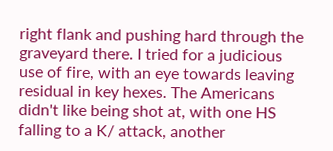right flank and pushing hard through the graveyard there. I tried for a judicious use of fire, with an eye towards leaving residual in key hexes. The Americans didn't like being shot at, with one HS falling to a K/ attack, another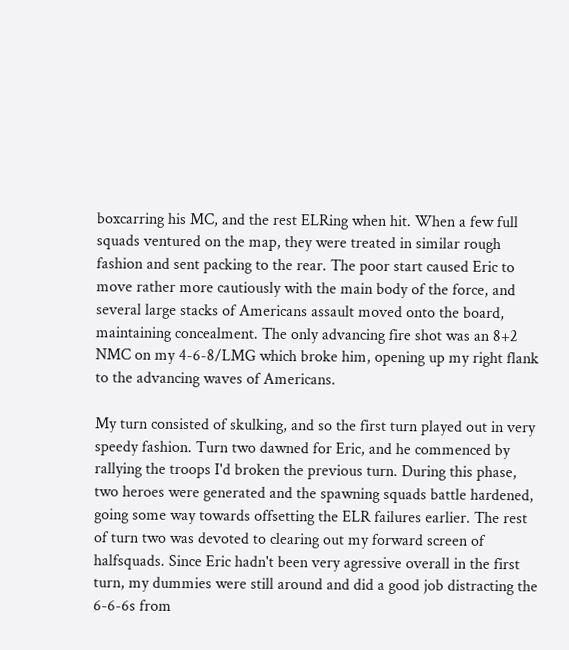boxcarring his MC, and the rest ELRing when hit. When a few full squads ventured on the map, they were treated in similar rough fashion and sent packing to the rear. The poor start caused Eric to move rather more cautiously with the main body of the force, and several large stacks of Americans assault moved onto the board, maintaining concealment. The only advancing fire shot was an 8+2 NMC on my 4-6-8/LMG which broke him, opening up my right flank to the advancing waves of Americans.

My turn consisted of skulking, and so the first turn played out in very speedy fashion. Turn two dawned for Eric, and he commenced by rallying the troops I'd broken the previous turn. During this phase, two heroes were generated and the spawning squads battle hardened, going some way towards offsetting the ELR failures earlier. The rest of turn two was devoted to clearing out my forward screen of halfsquads. Since Eric hadn't been very agressive overall in the first turn, my dummies were still around and did a good job distracting the 6-6-6s from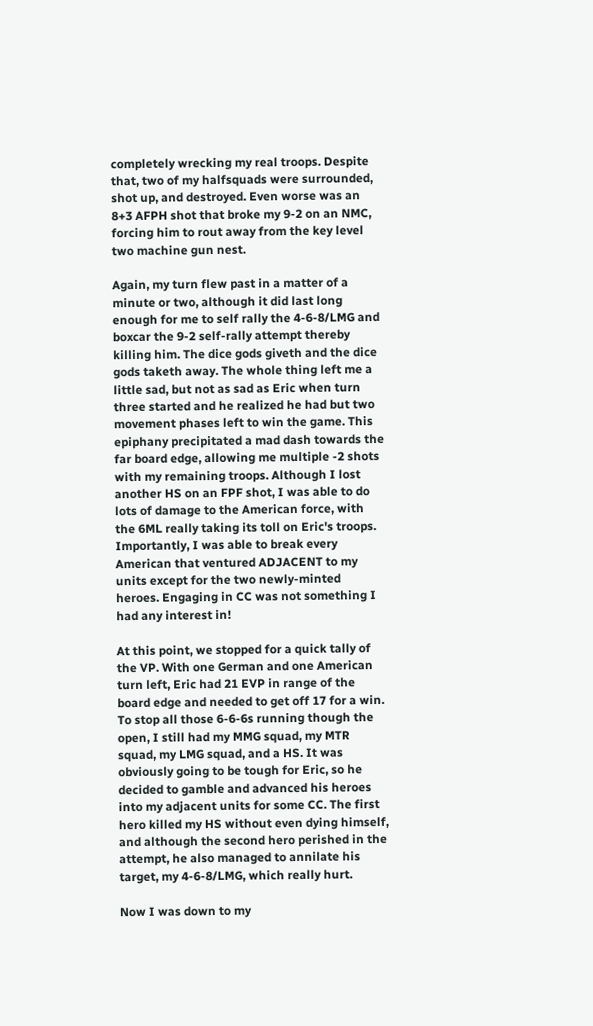completely wrecking my real troops. Despite that, two of my halfsquads were surrounded, shot up, and destroyed. Even worse was an 8+3 AFPH shot that broke my 9-2 on an NMC, forcing him to rout away from the key level two machine gun nest.

Again, my turn flew past in a matter of a minute or two, although it did last long enough for me to self rally the 4-6-8/LMG and boxcar the 9-2 self-rally attempt thereby killing him. The dice gods giveth and the dice gods taketh away. The whole thing left me a little sad, but not as sad as Eric when turn three started and he realized he had but two movement phases left to win the game. This epiphany precipitated a mad dash towards the far board edge, allowing me multiple -2 shots with my remaining troops. Although I lost another HS on an FPF shot, I was able to do lots of damage to the American force, with the 6ML really taking its toll on Eric's troops. Importantly, I was able to break every American that ventured ADJACENT to my units except for the two newly-minted heroes. Engaging in CC was not something I had any interest in!

At this point, we stopped for a quick tally of the VP. With one German and one American turn left, Eric had 21 EVP in range of the board edge and needed to get off 17 for a win. To stop all those 6-6-6s running though the open, I still had my MMG squad, my MTR squad, my LMG squad, and a HS. It was obviously going to be tough for Eric, so he decided to gamble and advanced his heroes into my adjacent units for some CC. The first hero killed my HS without even dying himself, and although the second hero perished in the attempt, he also managed to annilate his target, my 4-6-8/LMG, which really hurt.

Now I was down to my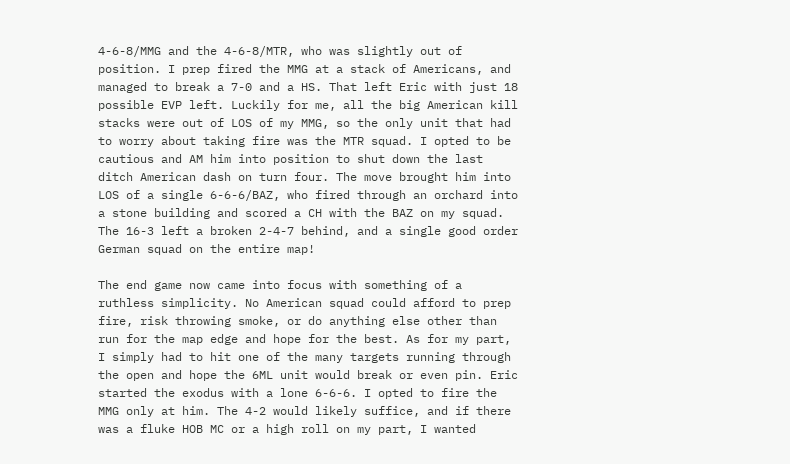4-6-8/MMG and the 4-6-8/MTR, who was slightly out of position. I prep fired the MMG at a stack of Americans, and managed to break a 7-0 and a HS. That left Eric with just 18 possible EVP left. Luckily for me, all the big American kill stacks were out of LOS of my MMG, so the only unit that had to worry about taking fire was the MTR squad. I opted to be cautious and AM him into position to shut down the last ditch American dash on turn four. The move brought him into LOS of a single 6-6-6/BAZ, who fired through an orchard into a stone building and scored a CH with the BAZ on my squad. The 16-3 left a broken 2-4-7 behind, and a single good order German squad on the entire map!

The end game now came into focus with something of a ruthless simplicity. No American squad could afford to prep fire, risk throwing smoke, or do anything else other than run for the map edge and hope for the best. As for my part, I simply had to hit one of the many targets running through the open and hope the 6ML unit would break or even pin. Eric started the exodus with a lone 6-6-6. I opted to fire the MMG only at him. The 4-2 would likely suffice, and if there was a fluke HOB MC or a high roll on my part, I wanted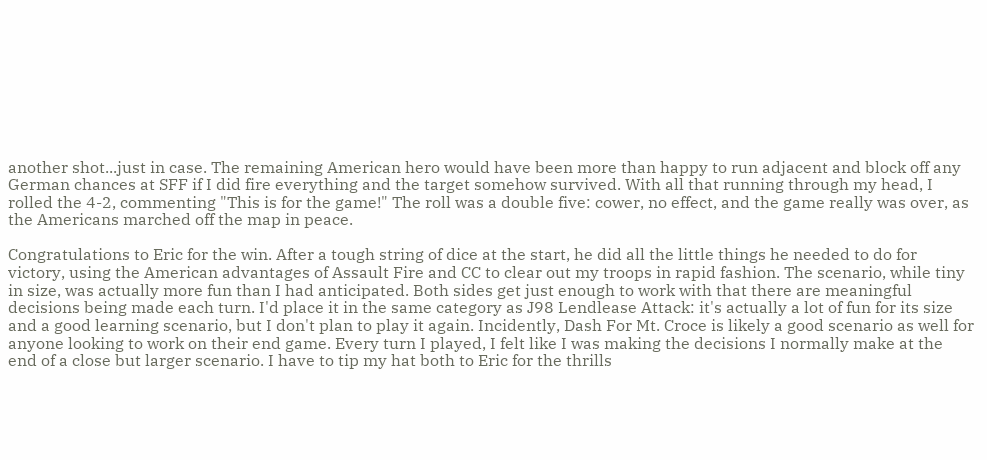another shot...just in case. The remaining American hero would have been more than happy to run adjacent and block off any German chances at SFF if I did fire everything and the target somehow survived. With all that running through my head, I rolled the 4-2, commenting "This is for the game!" The roll was a double five: cower, no effect, and the game really was over, as the Americans marched off the map in peace.

Congratulations to Eric for the win. After a tough string of dice at the start, he did all the little things he needed to do for victory, using the American advantages of Assault Fire and CC to clear out my troops in rapid fashion. The scenario, while tiny in size, was actually more fun than I had anticipated. Both sides get just enough to work with that there are meaningful decisions being made each turn. I'd place it in the same category as J98 Lendlease Attack: it's actually a lot of fun for its size and a good learning scenario, but I don't plan to play it again. Incidently, Dash For Mt. Croce is likely a good scenario as well for anyone looking to work on their end game. Every turn I played, I felt like I was making the decisions I normally make at the end of a close but larger scenario. I have to tip my hat both to Eric for the thrills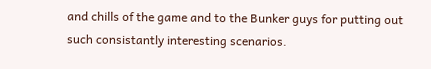and chills of the game and to the Bunker guys for putting out such consistantly interesting scenarios.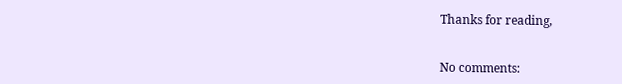Thanks for reading,


No comments: